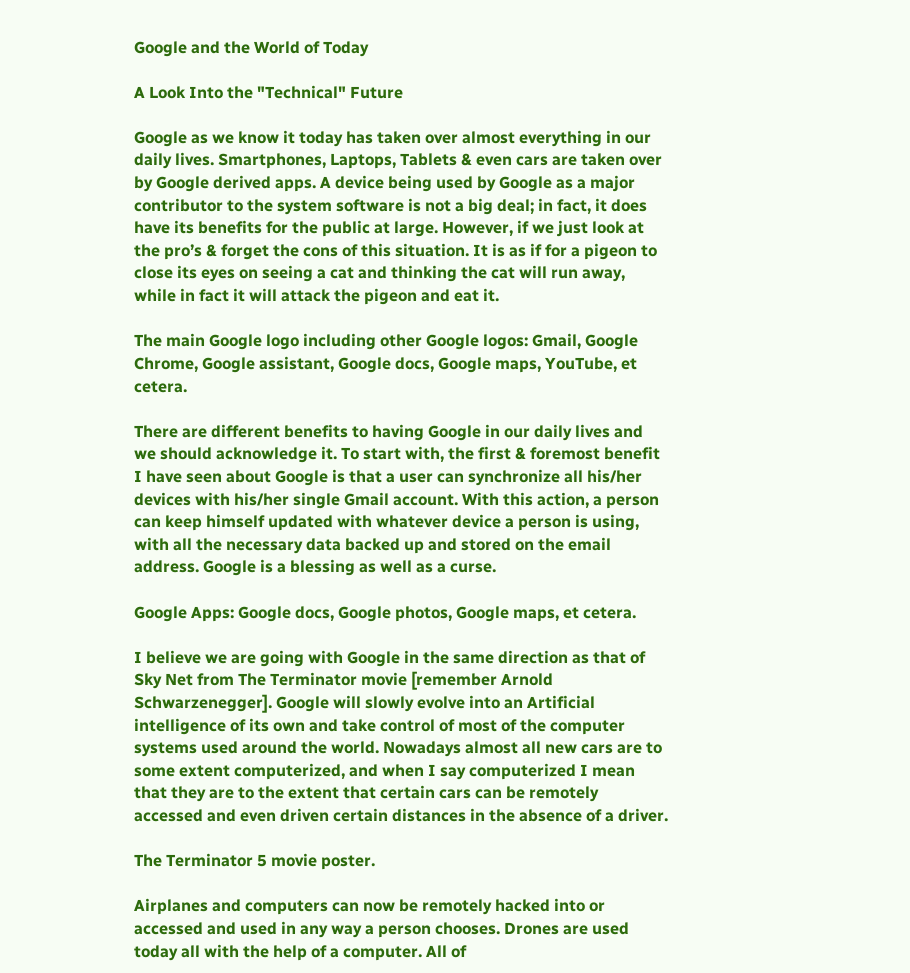Google and the World of Today

A Look Into the "Technical" Future

Google as we know it today has taken over almost everything in our daily lives. Smartphones, Laptops, Tablets & even cars are taken over by Google derived apps. A device being used by Google as a major contributor to the system software is not a big deal; in fact, it does have its benefits for the public at large. However, if we just look at the pro’s & forget the cons of this situation. It is as if for a pigeon to close its eyes on seeing a cat and thinking the cat will run away, while in fact it will attack the pigeon and eat it.

The main Google logo including other Google logos: Gmail, Google Chrome, Google assistant, Google docs, Google maps, YouTube, et cetera.

There are different benefits to having Google in our daily lives and we should acknowledge it. To start with, the first & foremost benefit I have seen about Google is that a user can synchronize all his/her devices with his/her single Gmail account. With this action, a person can keep himself updated with whatever device a person is using, with all the necessary data backed up and stored on the email address. Google is a blessing as well as a curse.

Google Apps: Google docs, Google photos, Google maps, et cetera.

I believe we are going with Google in the same direction as that of Sky Net from The Terminator movie [remember Arnold Schwarzenegger]. Google will slowly evolve into an Artificial intelligence of its own and take control of most of the computer systems used around the world. Nowadays almost all new cars are to some extent computerized, and when I say computerized I mean that they are to the extent that certain cars can be remotely accessed and even driven certain distances in the absence of a driver.

The Terminator 5 movie poster.

Airplanes and computers can now be remotely hacked into or accessed and used in any way a person chooses. Drones are used today all with the help of a computer. All of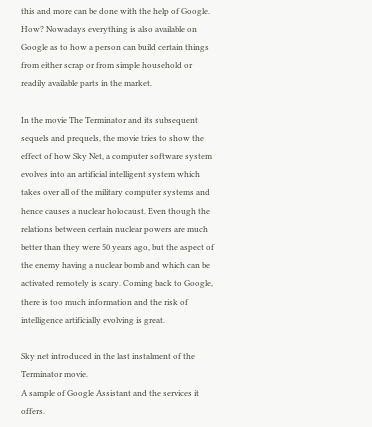this and more can be done with the help of Google. How? Nowadays everything is also available on Google as to how a person can build certain things from either scrap or from simple household or readily available parts in the market.

In the movie The Terminator and its subsequent sequels and prequels, the movie tries to show the effect of how Sky Net, a computer software system evolves into an artificial intelligent system which takes over all of the military computer systems and hence causes a nuclear holocaust. Even though the relations between certain nuclear powers are much better than they were 50 years ago, but the aspect of the enemy having a nuclear bomb and which can be activated remotely is scary. Coming back to Google, there is too much information and the risk of intelligence artificially evolving is great.

Sky net introduced in the last instalment of the Terminator movie.
A sample of Google Assistant and the services it offers.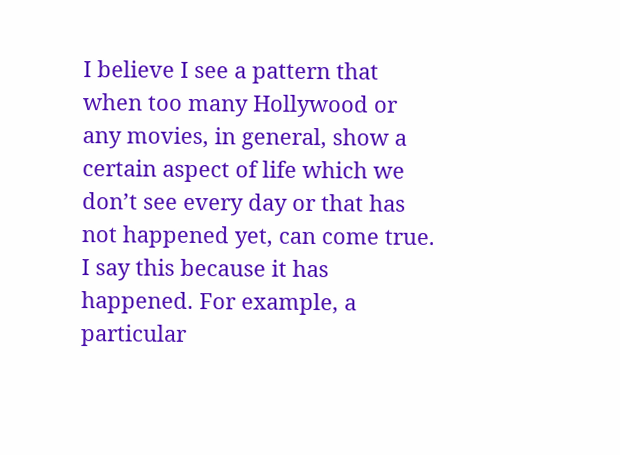I believe I see a pattern that when too many Hollywood or any movies, in general, show a certain aspect of life which we don’t see every day or that has not happened yet, can come true. I say this because it has happened. For example, a particular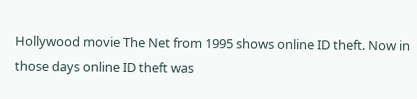Hollywood movie The Net from 1995 shows online ID theft. Now in those days online ID theft was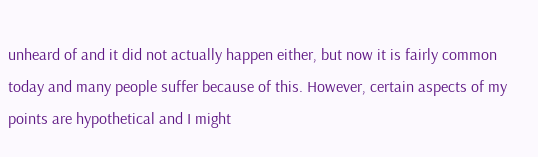unheard of and it did not actually happen either, but now it is fairly common today and many people suffer because of this. However, certain aspects of my points are hypothetical and I might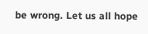be wrong. Let us all hope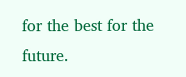for the best for the future.